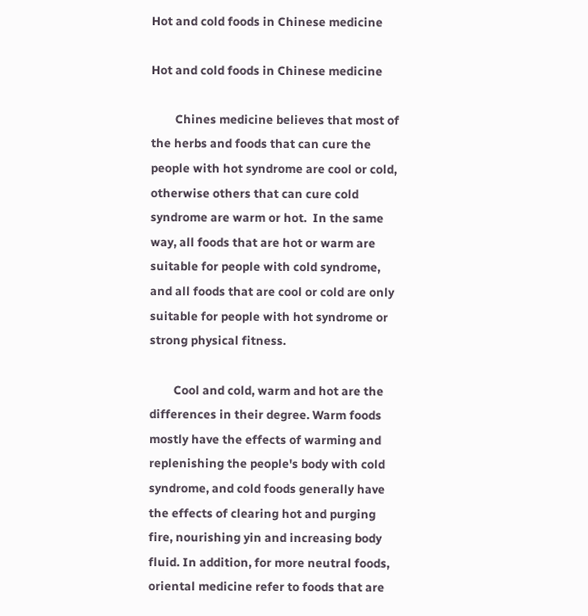Hot and cold foods in Chinese medicine

Hot and cold foods in Chinese medicine

        Chines medicine believes that most of the herbs and foods that can cure the people with hot syndrome are cool or cold, otherwise others that can cure cold syndrome are warm or hot.  In the same way, all foods that are hot or warm are suitable for people with cold syndrome, and all foods that are cool or cold are only suitable for people with hot syndrome or strong physical fitness.

        Cool and cold, warm and hot are the differences in their degree. Warm foods mostly have the effects of warming and replenishing the people's body with cold syndrome, and cold foods generally have the effects of clearing hot and purging fire, nourishing yin and increasing body fluid. In addition, for more neutral foods, oriental medicine refer to foods that are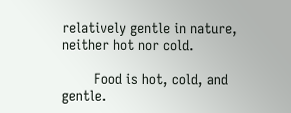relatively gentle in nature, neither hot nor cold.

        Food is hot, cold, and gentle.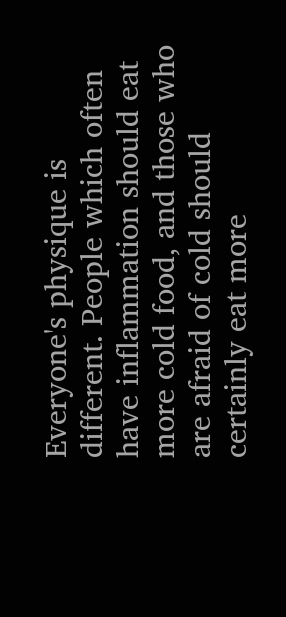Everyone's physique is different. People which often have inflammation should eat more cold food, and those who are afraid of cold should certainly eat more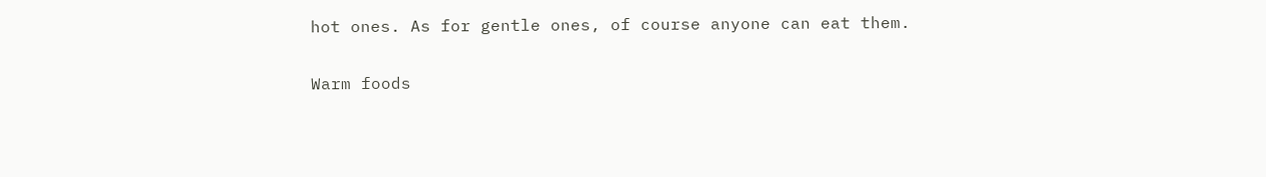hot ones. As for gentle ones, of course anyone can eat them.

Warm foods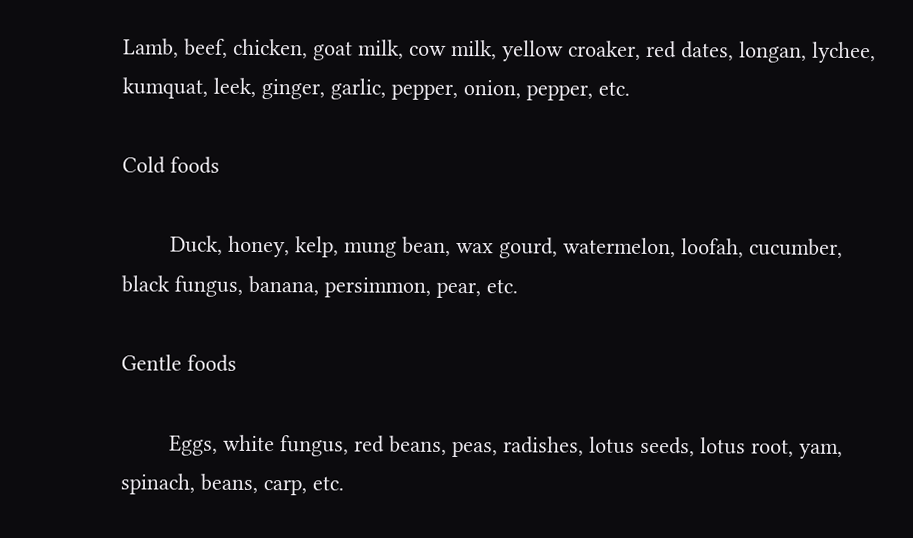Lamb, beef, chicken, goat milk, cow milk, yellow croaker, red dates, longan, lychee, kumquat, leek, ginger, garlic, pepper, onion, pepper, etc.

Cold foods

        Duck, honey, kelp, mung bean, wax gourd, watermelon, loofah, cucumber, black fungus, banana, persimmon, pear, etc.

Gentle foods

        Eggs, white fungus, red beans, peas, radishes, lotus seeds, lotus root, yam, spinach, beans, carp, etc.